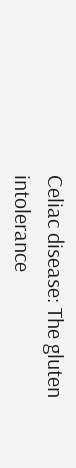Celiac disease: The gluten intolerance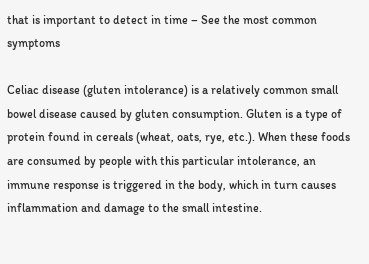that is important to detect in time – See the most common symptoms

Celiac disease (gluten intolerance) is a relatively common small bowel disease caused by gluten consumption. Gluten is a type of protein found in cereals (wheat, oats, rye, etc.). When these foods are consumed by people with this particular intolerance, an immune response is triggered in the body, which in turn causes inflammation and damage to the small intestine.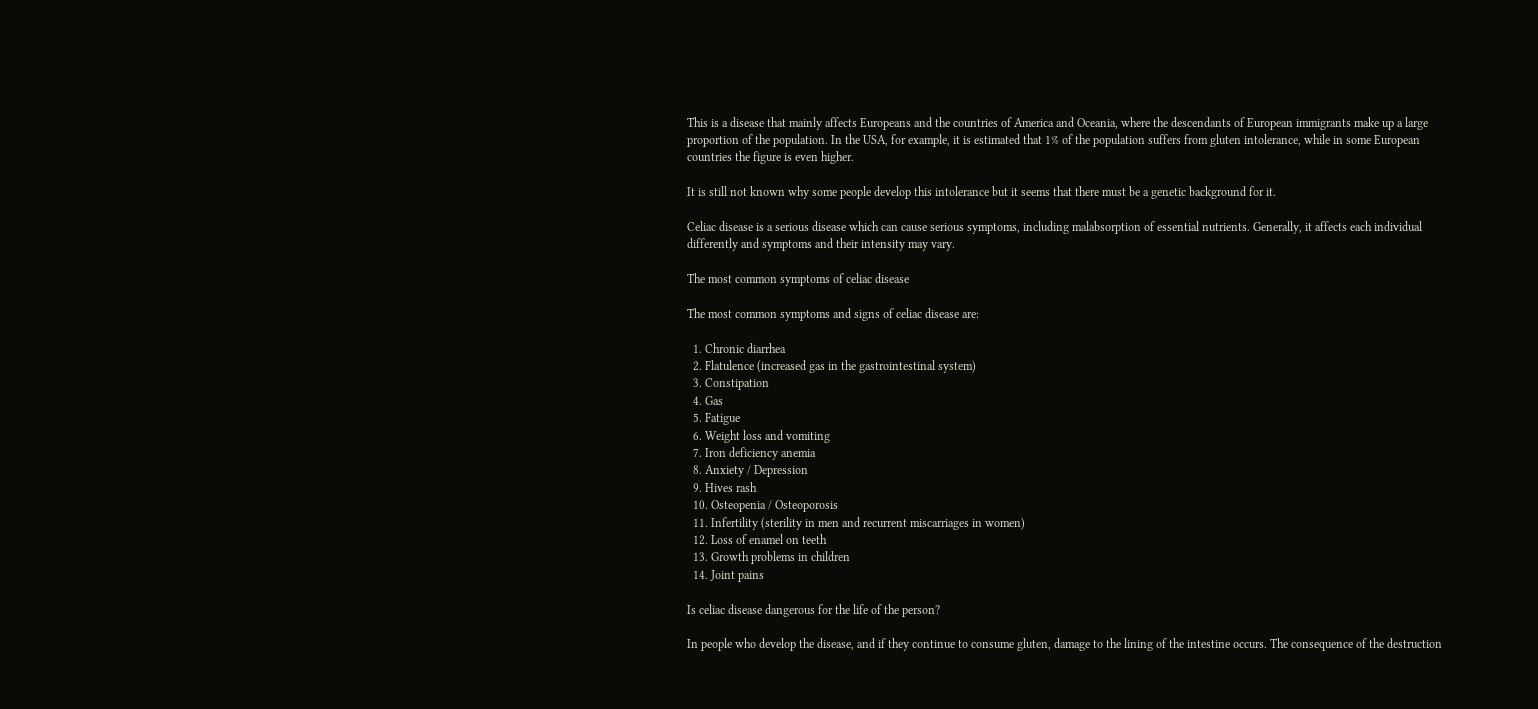This is a disease that mainly affects Europeans and the countries of America and Oceania, where the descendants of European immigrants make up a large proportion of the population. In the USA, for example, it is estimated that 1% of the population suffers from gluten intolerance, while in some European countries the figure is even higher.

It is still not known why some people develop this intolerance but it seems that there must be a genetic background for it.

Celiac disease is a serious disease which can cause serious symptoms, including malabsorption of essential nutrients. Generally, it affects each individual differently and symptoms and their intensity may vary.

The most common symptoms of celiac disease

The most common symptoms and signs of celiac disease are:

  1. Chronic diarrhea
  2. Flatulence (increased gas in the gastrointestinal system)
  3. Constipation
  4. Gas
  5. Fatigue
  6. Weight loss and vomiting
  7. Iron deficiency anemia
  8. Anxiety / Depression
  9. Hives rash
  10. Osteopenia / Osteoporosis
  11. Infertility (sterility in men and recurrent miscarriages in women)
  12. Loss of enamel on teeth
  13. Growth problems in children
  14. Joint pains

Is celiac disease dangerous for the life of the person?

In people who develop the disease, and if they continue to consume gluten, damage to the lining of the intestine occurs. The consequence of the destruction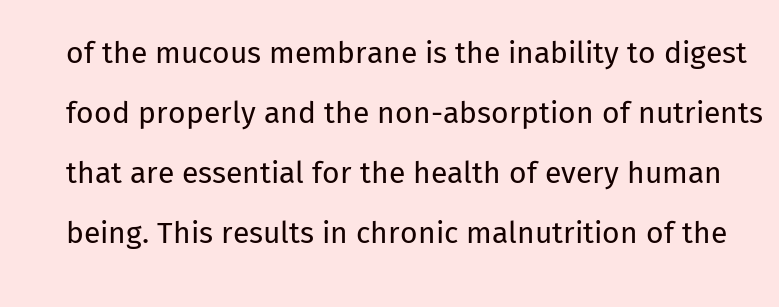of the mucous membrane is the inability to digest food properly and the non-absorption of nutrients that are essential for the health of every human being. This results in chronic malnutrition of the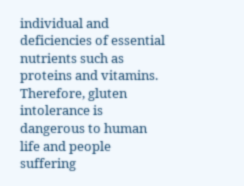individual and deficiencies of essential nutrients such as proteins and vitamins. Therefore, gluten intolerance is dangerous to human life and people suffering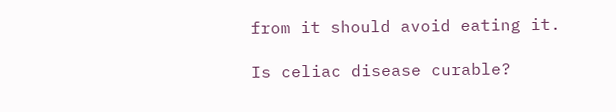from it should avoid eating it.

Is celiac disease curable?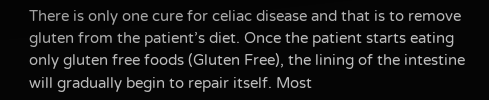There is only one cure for celiac disease and that is to remove gluten from the patient’s diet. Once the patient starts eating only gluten free foods (Gluten Free), the lining of the intestine will gradually begin to repair itself. Most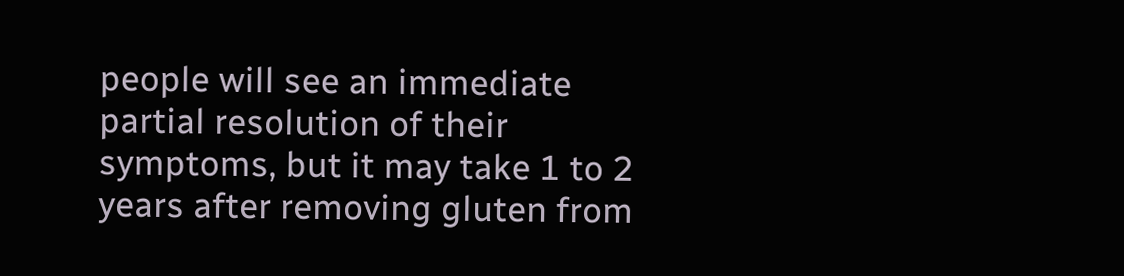people will see an immediate partial resolution of their symptoms, but it may take 1 to 2 years after removing gluten from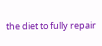the diet to fully repair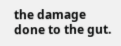the damage done to the gut.